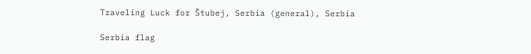Traveling Luck for Štubej, Serbia (general), Serbia

Serbia flag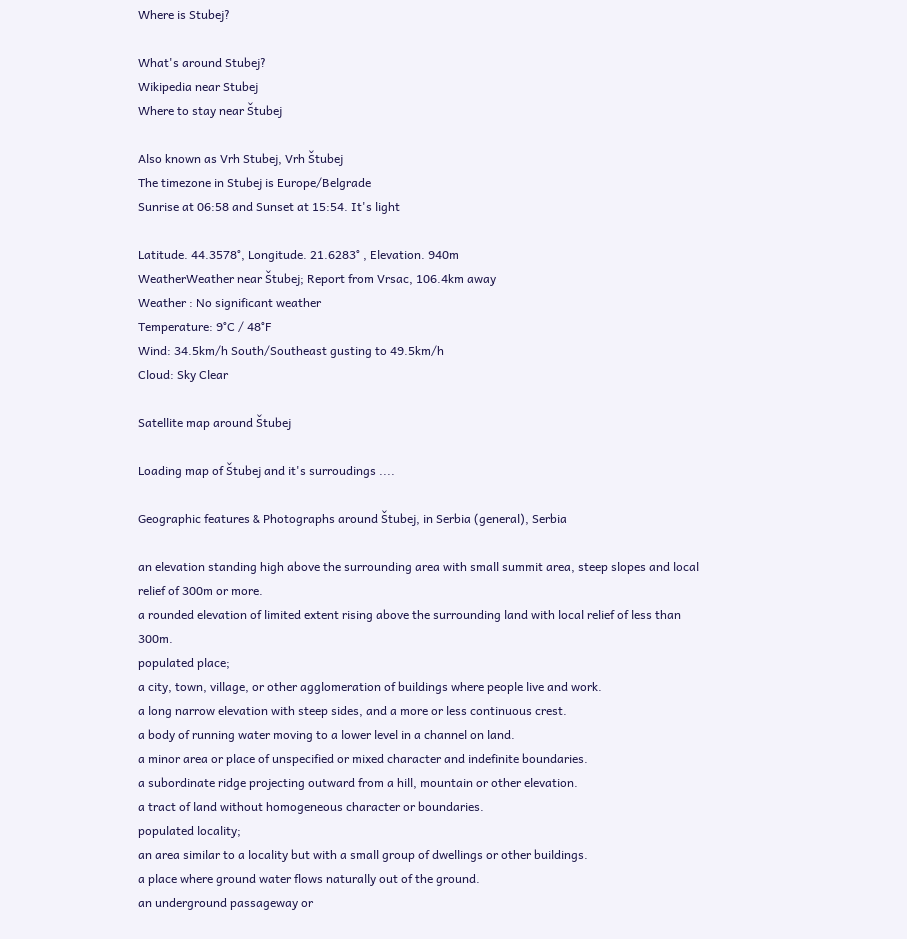Where is Stubej?

What's around Stubej?
Wikipedia near Stubej
Where to stay near Štubej

Also known as Vrh Stubej, Vrh Štubej
The timezone in Stubej is Europe/Belgrade
Sunrise at 06:58 and Sunset at 15:54. It's light

Latitude. 44.3578°, Longitude. 21.6283° , Elevation. 940m
WeatherWeather near Štubej; Report from Vrsac, 106.4km away
Weather : No significant weather
Temperature: 9°C / 48°F
Wind: 34.5km/h South/Southeast gusting to 49.5km/h
Cloud: Sky Clear

Satellite map around Štubej

Loading map of Štubej and it's surroudings ....

Geographic features & Photographs around Štubej, in Serbia (general), Serbia

an elevation standing high above the surrounding area with small summit area, steep slopes and local relief of 300m or more.
a rounded elevation of limited extent rising above the surrounding land with local relief of less than 300m.
populated place;
a city, town, village, or other agglomeration of buildings where people live and work.
a long narrow elevation with steep sides, and a more or less continuous crest.
a body of running water moving to a lower level in a channel on land.
a minor area or place of unspecified or mixed character and indefinite boundaries.
a subordinate ridge projecting outward from a hill, mountain or other elevation.
a tract of land without homogeneous character or boundaries.
populated locality;
an area similar to a locality but with a small group of dwellings or other buildings.
a place where ground water flows naturally out of the ground.
an underground passageway or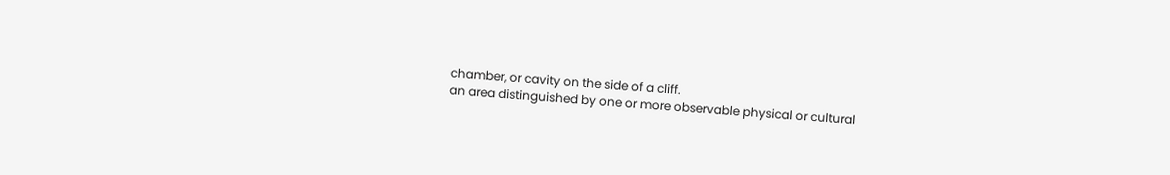chamber, or cavity on the side of a cliff.
an area distinguished by one or more observable physical or cultural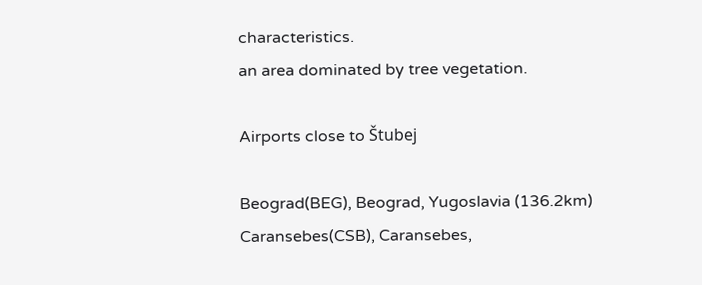characteristics.
an area dominated by tree vegetation.

Airports close to Štubej

Beograd(BEG), Beograd, Yugoslavia (136.2km)
Caransebes(CSB), Caransebes,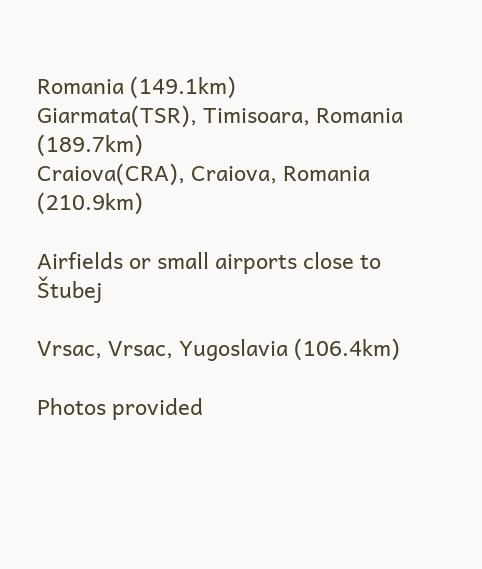Romania (149.1km)
Giarmata(TSR), Timisoara, Romania (189.7km)
Craiova(CRA), Craiova, Romania (210.9km)

Airfields or small airports close to Štubej

Vrsac, Vrsac, Yugoslavia (106.4km)

Photos provided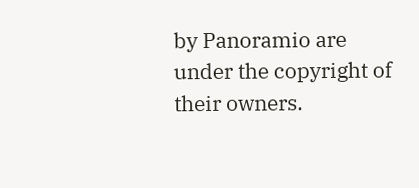by Panoramio are under the copyright of their owners.